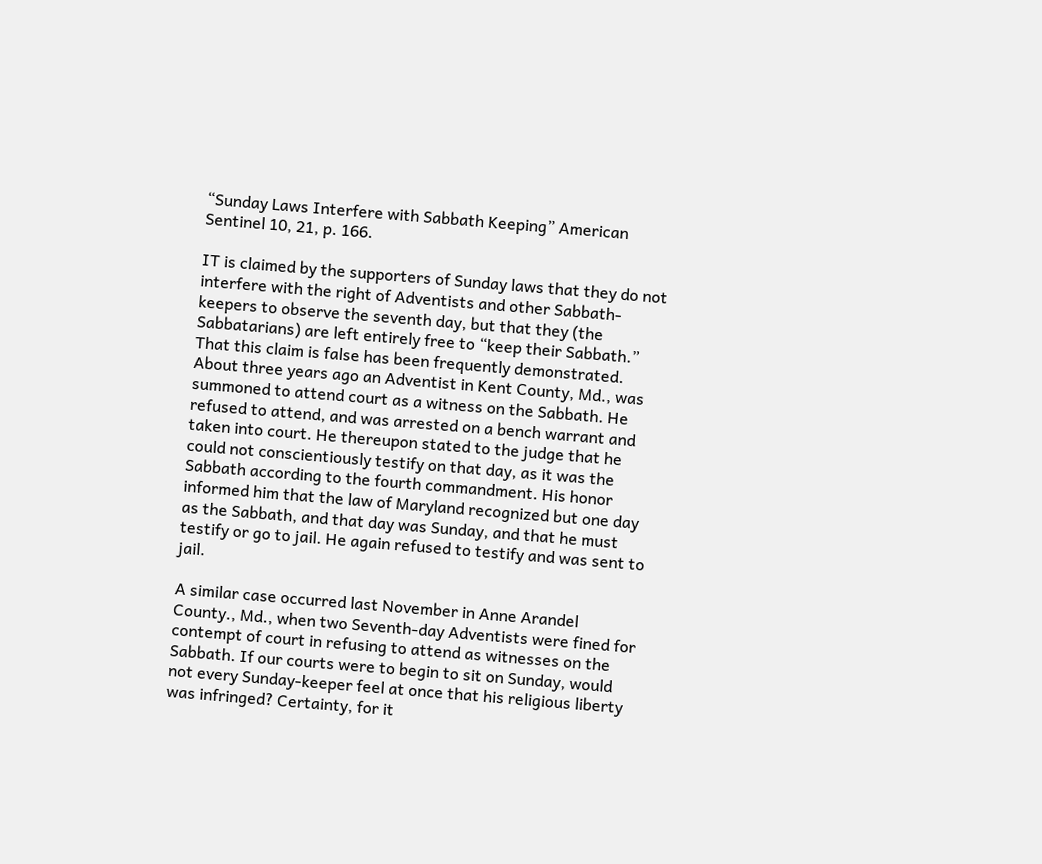“Sunday Laws Interfere with Sabbath Keeping” American Sentinel 10, 21, p. 166.

IT is claimed by the supporters of Sunday laws that they do not interfere with the right of Adventists and other Sabbath-keepers to observe the seventh day, but that they (the Sabbatarians) are left entirely free to “keep their Sabbath.” That this claim is false has been frequently demonstrated. About three years ago an Adventist in Kent County, Md., was summoned to attend court as a witness on the Sabbath. He refused to attend, and was arrested on a bench warrant and taken into court. He thereupon stated to the judge that he could not conscientiously testify on that day, as it was the Sabbath according to the fourth commandment. His honor informed him that the law of Maryland recognized but one day as the Sabbath, and that day was Sunday, and that he must testify or go to jail. He again refused to testify and was sent to jail.

A similar case occurred last November in Anne Arandel County., Md., when two Seventh-day Adventists were fined for contempt of court in refusing to attend as witnesses on the Sabbath. If our courts were to begin to sit on Sunday, would not every Sunday-keeper feel at once that his religious liberty was infringed? Certainty, for it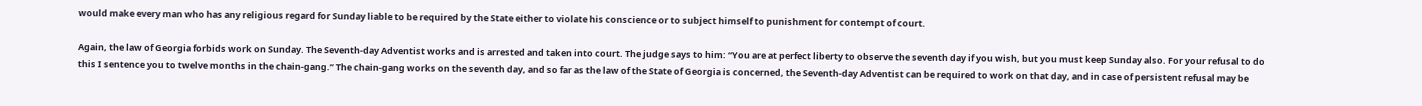would make every man who has any religious regard for Sunday liable to be required by the State either to violate his conscience or to subject himself to punishment for contempt of court.

Again, the law of Georgia forbids work on Sunday. The Seventh-day Adventist works and is arrested and taken into court. The judge says to him: “You are at perfect liberty to observe the seventh day if you wish, but you must keep Sunday also. For your refusal to do this I sentence you to twelve months in the chain-gang.” The chain-gang works on the seventh day, and so far as the law of the State of Georgia is concerned, the Seventh-day Adventist can be required to work on that day, and in case of persistent refusal may be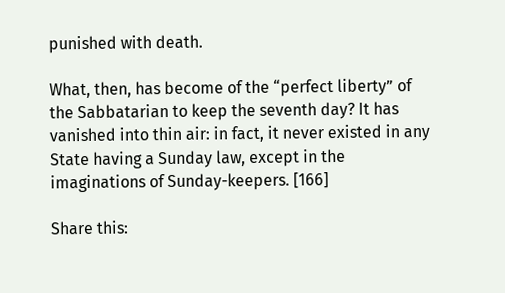punished with death.

What, then, has become of the “perfect liberty” of the Sabbatarian to keep the seventh day? It has vanished into thin air: in fact, it never existed in any State having a Sunday law, except in the imaginations of Sunday-keepers. [166]

Share this: